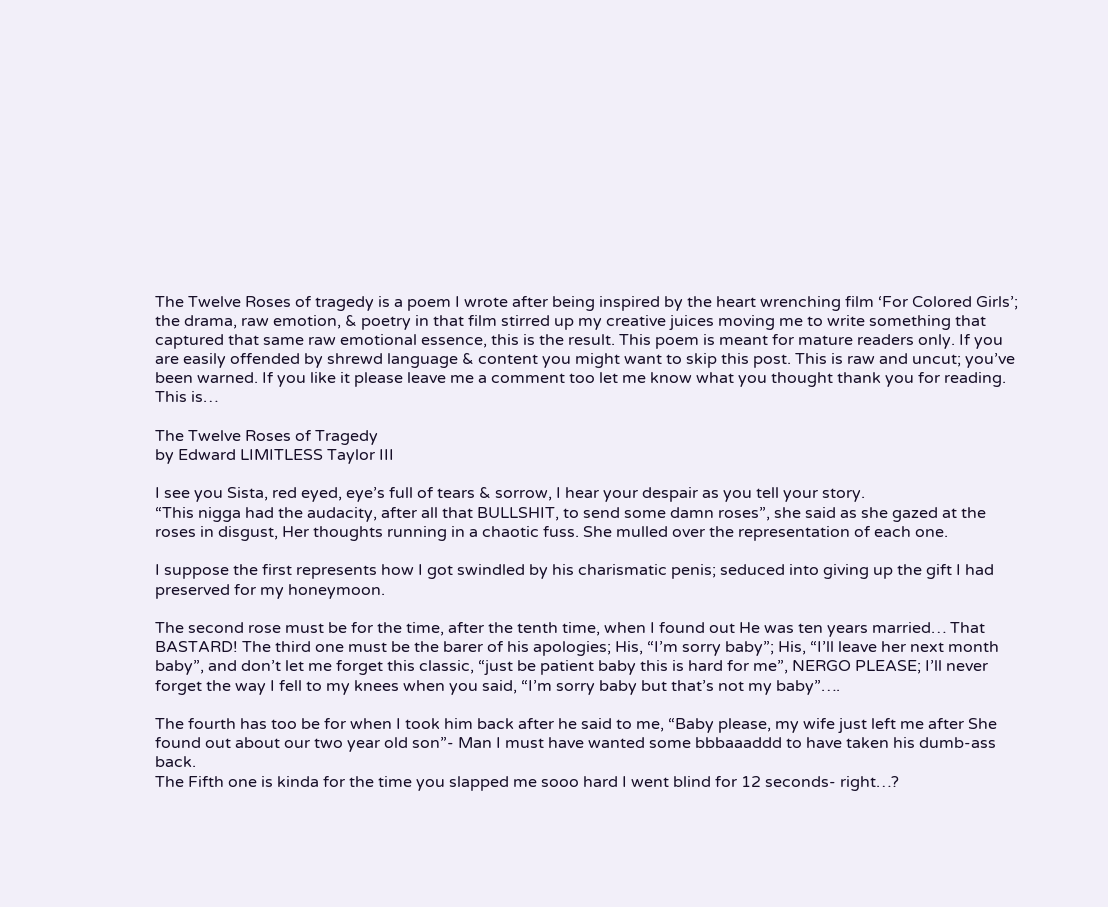The Twelve Roses of tragedy is a poem I wrote after being inspired by the heart wrenching film ‘For Colored Girls’; the drama, raw emotion, & poetry in that film stirred up my creative juices moving me to write something that captured that same raw emotional essence, this is the result. This poem is meant for mature readers only. If you are easily offended by shrewd language & content you might want to skip this post. This is raw and uncut; you’ve been warned. If you like it please leave me a comment too let me know what you thought thank you for reading. This is…

The Twelve Roses of Tragedy
by Edward LIMITLESS Taylor III

I see you Sista, red eyed, eye’s full of tears & sorrow, I hear your despair as you tell your story.
“This nigga had the audacity, after all that BULLSHIT, to send some damn roses”, she said as she gazed at the roses in disgust, Her thoughts running in a chaotic fuss. She mulled over the representation of each one.

I suppose the first represents how I got swindled by his charismatic penis; seduced into giving up the gift I had preserved for my honeymoon.

The second rose must be for the time, after the tenth time, when I found out He was ten years married… That BASTARD! The third one must be the barer of his apologies; His, “I’m sorry baby”; His, “I’ll leave her next month baby”, and don’t let me forget this classic, “just be patient baby this is hard for me”, NERGO PLEASE; I’ll never forget the way I fell to my knees when you said, “I’m sorry baby but that’s not my baby”….

The fourth has too be for when I took him back after he said to me, “Baby please, my wife just left me after She found out about our two year old son”- Man I must have wanted some bbbaaaddd to have taken his dumb-ass back.
The Fifth one is kinda for the time you slapped me sooo hard I went blind for 12 seconds- right…?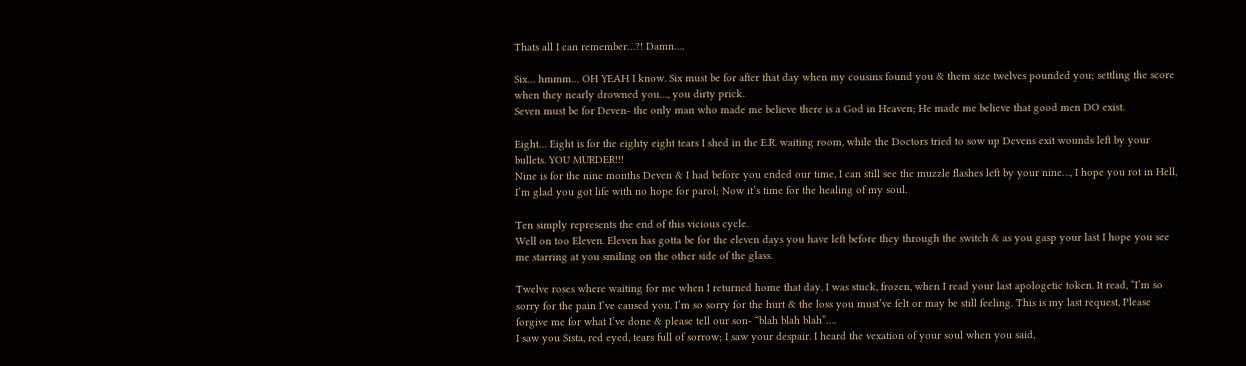Thats all I can remember…?! Damn….

Six… hmmm… OH YEAH I know. Six must be for after that day when my cousins found you & them size twelves pounded you; settling the score when they nearly drowned you…, you dirty prick.
Seven must be for Deven- the only man who made me believe there is a God in Heaven; He made me believe that good men DO exist.

Eight… Eight is for the eighty eight tears I shed in the E.R. waiting room, while the Doctors tried to sow up Devens exit wounds left by your bullets. YOU MURDER!!!
Nine is for the nine months Deven & I had before you ended our time, I can still see the muzzle flashes left by your nine…, I hope you rot in Hell, I’m glad you got life with no hope for parol; Now it’s time for the healing of my soul.

Ten simply represents the end of this vicious cycle.
Well on too Eleven. Eleven has gotta be for the eleven days you have left before they through the switch & as you gasp your last I hope you see me starring at you smiling on the other side of the glass.

Twelve roses where waiting for me when I returned home that day. I was stuck, frozen, when I read your last apologetic token. It read, “I’m so sorry for the pain I’ve caused you. I’m so sorry for the hurt & the loss you must’ve felt or may be still feeling. This is my last request, Please forgive me for what I’ve done & please tell our son- “blah blah blah”….
I saw you Sista, red eyed, tears full of sorrow; I saw your despair. I heard the vexation of your soul when you said,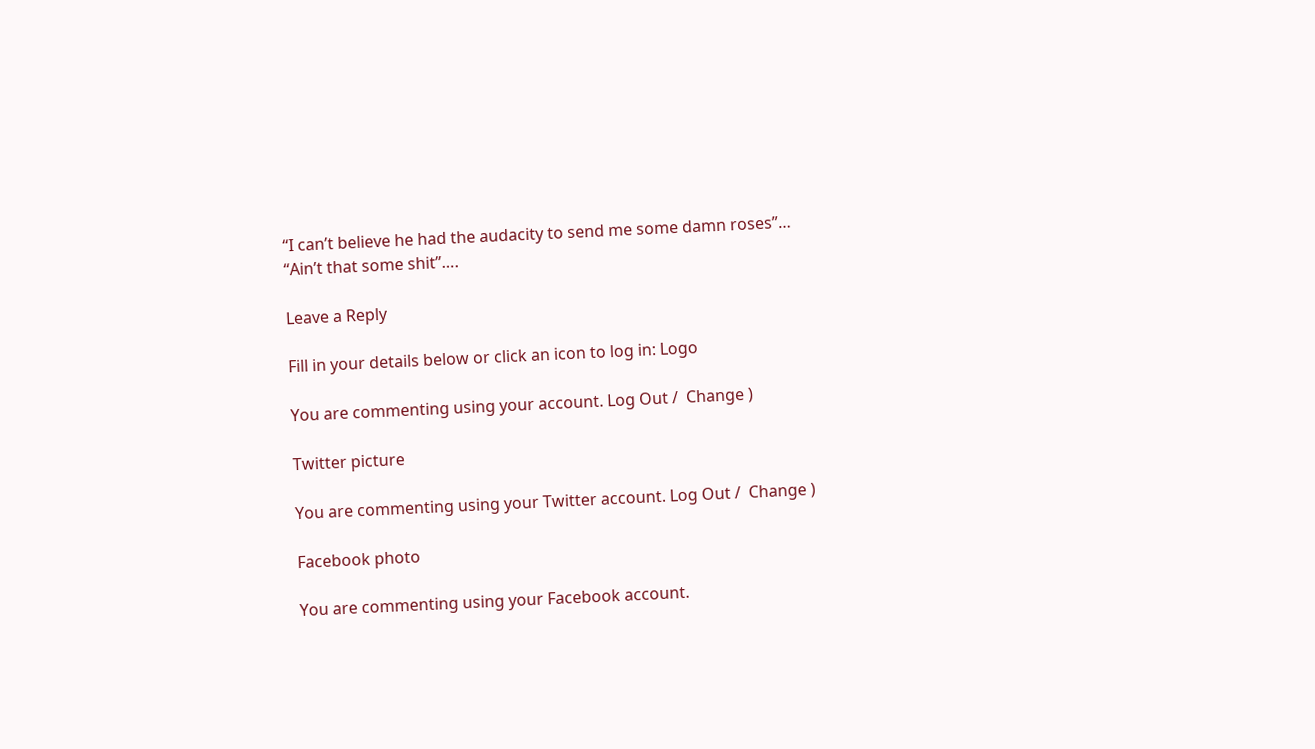“I can’t believe he had the audacity to send me some damn roses”…
“Ain’t that some shit”….

Leave a Reply

Fill in your details below or click an icon to log in: Logo

You are commenting using your account. Log Out /  Change )

Twitter picture

You are commenting using your Twitter account. Log Out /  Change )

Facebook photo

You are commenting using your Facebook account.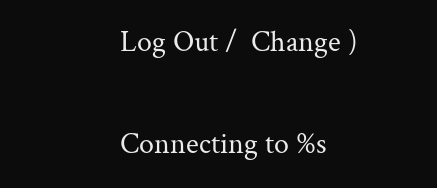Log Out /  Change )

Connecting to %s